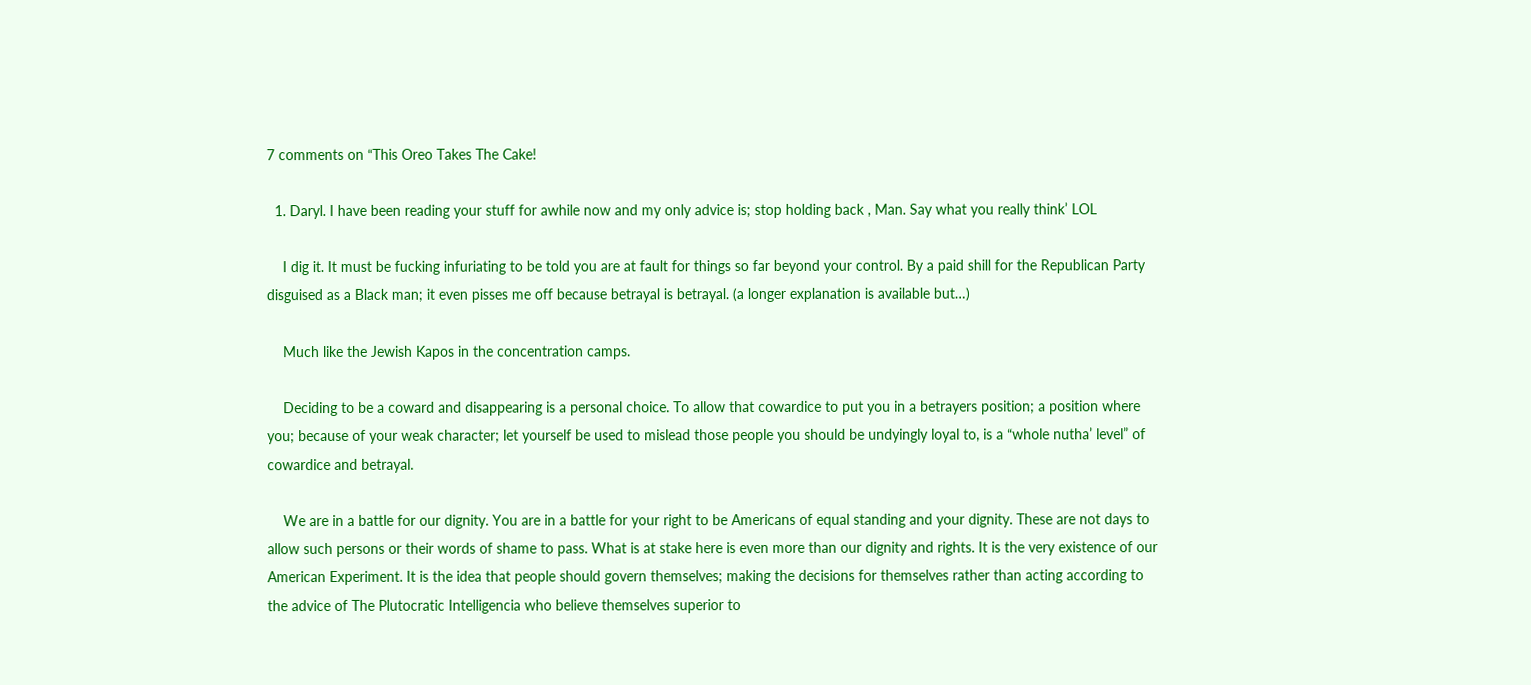7 comments on “This Oreo Takes The Cake!

  1. Daryl. I have been reading your stuff for awhile now and my only advice is; stop holding back , Man. Say what you really think’ LOL

    I dig it. It must be fucking infuriating to be told you are at fault for things so far beyond your control. By a paid shill for the Republican Party disguised as a Black man; it even pisses me off because betrayal is betrayal. (a longer explanation is available but…)

    Much like the Jewish Kapos in the concentration camps.

    Deciding to be a coward and disappearing is a personal choice. To allow that cowardice to put you in a betrayers position; a position where you; because of your weak character; let yourself be used to mislead those people you should be undyingly loyal to, is a “whole nutha’ level” of cowardice and betrayal.

    We are in a battle for our dignity. You are in a battle for your right to be Americans of equal standing and your dignity. These are not days to allow such persons or their words of shame to pass. What is at stake here is even more than our dignity and rights. It is the very existence of our American Experiment. It is the idea that people should govern themselves; making the decisions for themselves rather than acting according to the advice of The Plutocratic Intelligencia who believe themselves superior to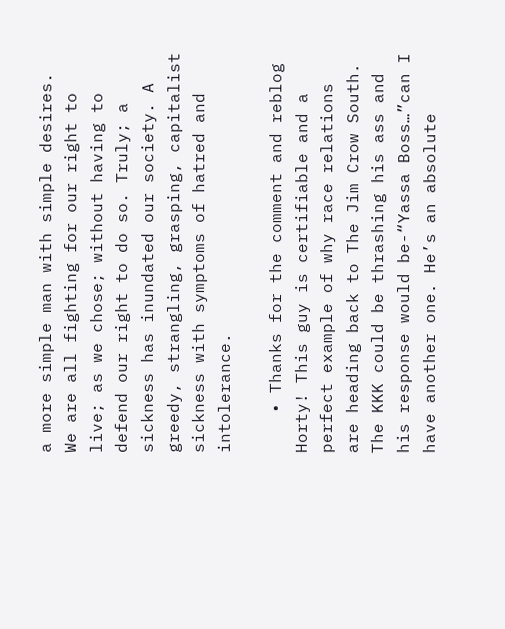a more simple man with simple desires. We are all fighting for our right to live; as we chose; without having to defend our right to do so. Truly; a sickness has inundated our society. A greedy, strangling, grasping, capitalist sickness with symptoms of hatred and intolerance.

    • Thanks for the comment and reblog Horty! This guy is certifiable and a perfect example of why race relations are heading back to The Jim Crow South. The KKK could be thrashing his ass and his response would be-“Yassa Boss…”can I have another one. He’s an absolute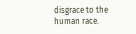disgrace to the human race.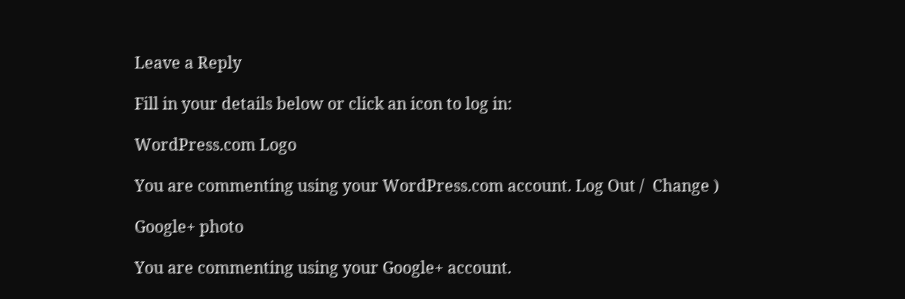Leave a Reply

Fill in your details below or click an icon to log in:

WordPress.com Logo

You are commenting using your WordPress.com account. Log Out /  Change )

Google+ photo

You are commenting using your Google+ account.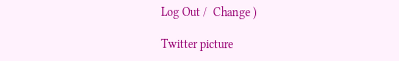Log Out /  Change )

Twitter picture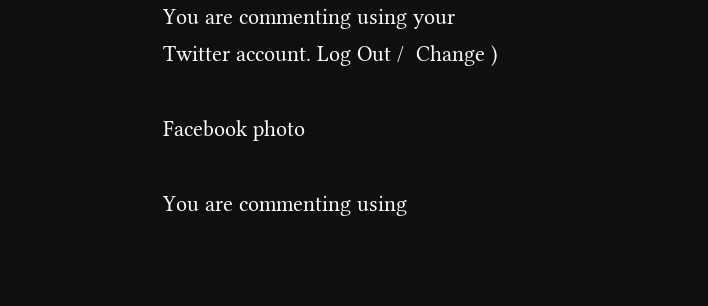You are commenting using your Twitter account. Log Out /  Change )

Facebook photo

You are commenting using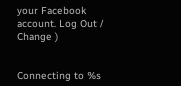your Facebook account. Log Out /  Change )


Connecting to %s